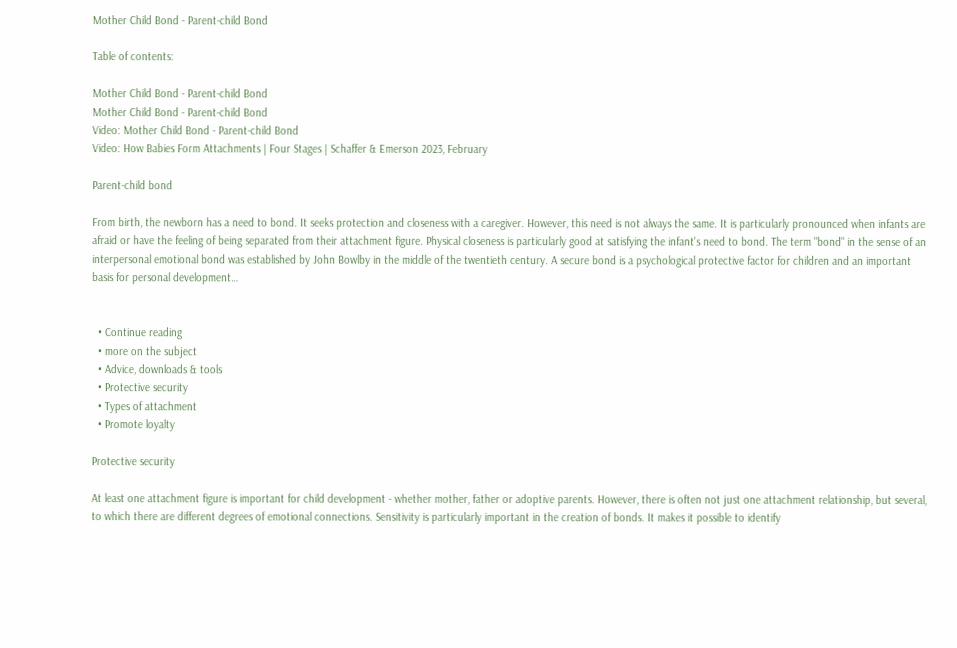Mother Child Bond - Parent-child Bond

Table of contents:

Mother Child Bond - Parent-child Bond
Mother Child Bond - Parent-child Bond
Video: Mother Child Bond - Parent-child Bond
Video: How Babies Form Attachments | Four Stages | Schaffer & Emerson 2023, February

Parent-child bond

From birth, the newborn has a need to bond. It seeks protection and closeness with a caregiver. However, this need is not always the same. It is particularly pronounced when infants are afraid or have the feeling of being separated from their attachment figure. Physical closeness is particularly good at satisfying the infant's need to bond. The term "bond" in the sense of an interpersonal emotional bond was established by John Bowlby in the middle of the twentieth century. A secure bond is a psychological protective factor for children and an important basis for personal development…


  • Continue reading
  • more on the subject
  • Advice, downloads & tools
  • Protective security
  • Types of attachment
  • Promote loyalty

Protective security

At least one attachment figure is important for child development - whether mother, father or adoptive parents. However, there is often not just one attachment relationship, but several, to which there are different degrees of emotional connections. Sensitivity is particularly important in the creation of bonds. It makes it possible to identify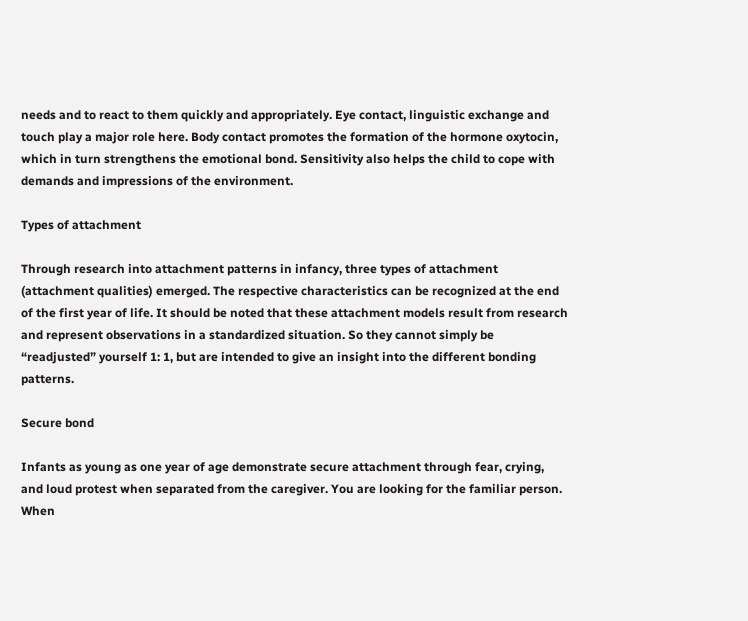needs and to react to them quickly and appropriately. Eye contact, linguistic exchange and touch play a major role here. Body contact promotes the formation of the hormone oxytocin, which in turn strengthens the emotional bond. Sensitivity also helps the child to cope with demands and impressions of the environment.

Types of attachment

Through research into attachment patterns in infancy, three types of attachment (attachment qualities) emerged. The respective characteristics can be recognized at the end of the first year of life. It should be noted that these attachment models result from research and represent observations in a standardized situation. So they cannot simply be “readjusted” yourself 1: 1, but are intended to give an insight into the different bonding patterns.

Secure bond

Infants as young as one year of age demonstrate secure attachment through fear, crying, and loud protest when separated from the caregiver. You are looking for the familiar person. When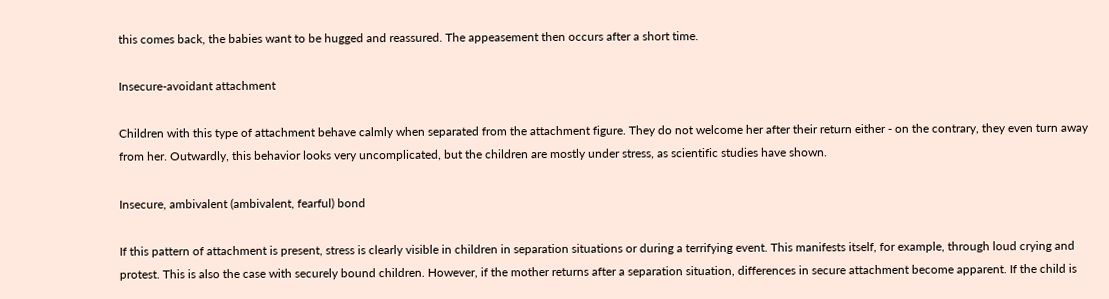this comes back, the babies want to be hugged and reassured. The appeasement then occurs after a short time.

Insecure-avoidant attachment

Children with this type of attachment behave calmly when separated from the attachment figure. They do not welcome her after their return either - on the contrary, they even turn away from her. Outwardly, this behavior looks very uncomplicated, but the children are mostly under stress, as scientific studies have shown.

Insecure, ambivalent (ambivalent, fearful) bond

If this pattern of attachment is present, stress is clearly visible in children in separation situations or during a terrifying event. This manifests itself, for example, through loud crying and protest. This is also the case with securely bound children. However, if the mother returns after a separation situation, differences in secure attachment become apparent. If the child is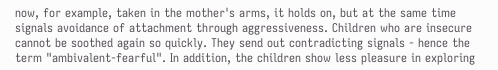now, for example, taken in the mother's arms, it holds on, but at the same time signals avoidance of attachment through aggressiveness. Children who are insecure cannot be soothed again so quickly. They send out contradicting signals - hence the term "ambivalent-fearful". In addition, the children show less pleasure in exploring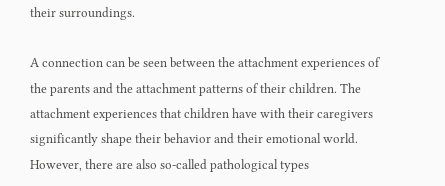their surroundings.

A connection can be seen between the attachment experiences of the parents and the attachment patterns of their children. The attachment experiences that children have with their caregivers significantly shape their behavior and their emotional world. However, there are also so-called pathological types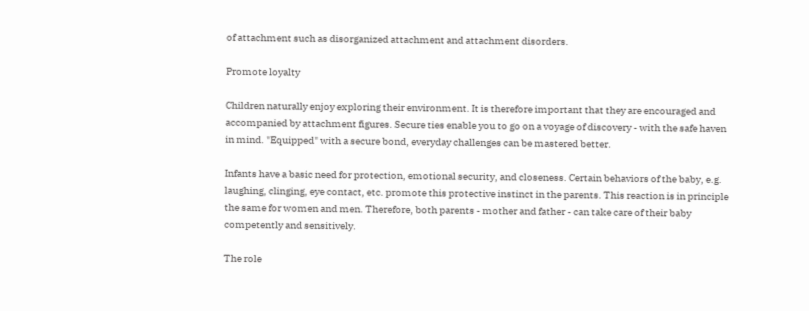of attachment such as disorganized attachment and attachment disorders.

Promote loyalty

Children naturally enjoy exploring their environment. It is therefore important that they are encouraged and accompanied by attachment figures. Secure ties enable you to go on a voyage of discovery - with the safe haven in mind. "Equipped" with a secure bond, everyday challenges can be mastered better.

Infants have a basic need for protection, emotional security, and closeness. Certain behaviors of the baby, e.g. laughing, clinging, eye contact, etc. promote this protective instinct in the parents. This reaction is in principle the same for women and men. Therefore, both parents - mother and father - can take care of their baby competently and sensitively.

The role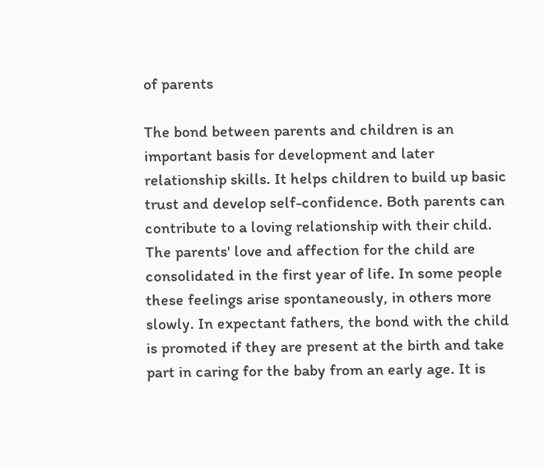of parents

The bond between parents and children is an important basis for development and later relationship skills. It helps children to build up basic trust and develop self-confidence. Both parents can contribute to a loving relationship with their child. The parents' love and affection for the child are consolidated in the first year of life. In some people these feelings arise spontaneously, in others more slowly. In expectant fathers, the bond with the child is promoted if they are present at the birth and take part in caring for the baby from an early age. It is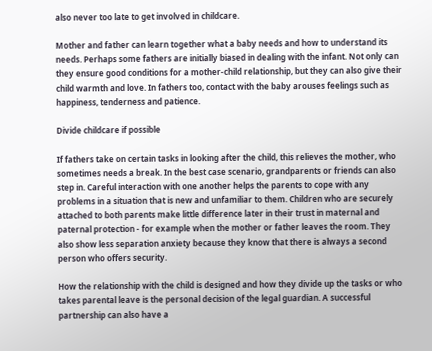also never too late to get involved in childcare.

Mother and father can learn together what a baby needs and how to understand its needs. Perhaps some fathers are initially biased in dealing with the infant. Not only can they ensure good conditions for a mother-child relationship, but they can also give their child warmth and love. In fathers too, contact with the baby arouses feelings such as happiness, tenderness and patience.

Divide childcare if possible

If fathers take on certain tasks in looking after the child, this relieves the mother, who sometimes needs a break. In the best case scenario, grandparents or friends can also step in. Careful interaction with one another helps the parents to cope with any problems in a situation that is new and unfamiliar to them. Children who are securely attached to both parents make little difference later in their trust in maternal and paternal protection - for example when the mother or father leaves the room. They also show less separation anxiety because they know that there is always a second person who offers security.

How the relationship with the child is designed and how they divide up the tasks or who takes parental leave is the personal decision of the legal guardian. A successful partnership can also have a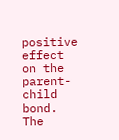positive effect on the parent-child bond. The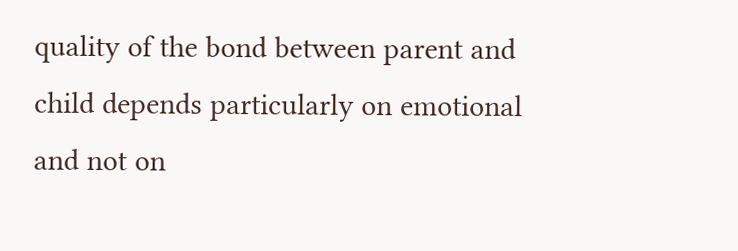quality of the bond between parent and child depends particularly on emotional and not on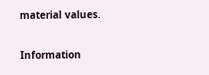material values.

Information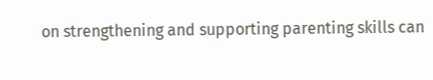on strengthening and supporting parenting skills can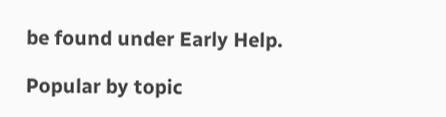be found under Early Help.

Popular by topic